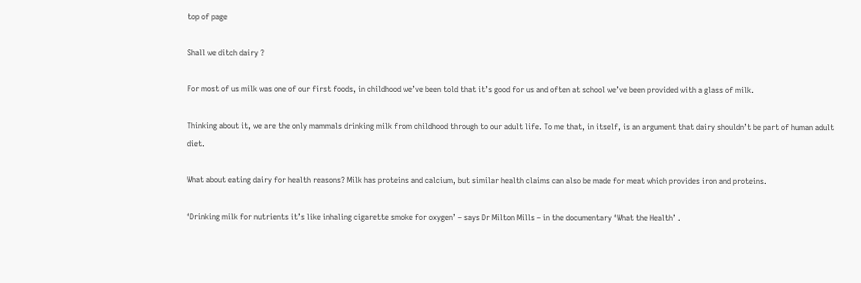top of page

Shall we ditch dairy ?

For most of us milk was one of our first foods, in childhood we’ve been told that it’s good for us and often at school we’ve been provided with a glass of milk.

Thinking about it, we are the only mammals drinking milk from childhood through to our adult life. To me that, in itself, is an argument that dairy shouldn’t be part of human adult diet.

What about eating dairy for health reasons? Milk has proteins and calcium, but similar health claims can also be made for meat which provides iron and proteins.

‘Drinking milk for nutrients it’s like inhaling cigarette smoke for oxygen’ – says Dr Milton Mills – in the documentary ‘What the Health’ .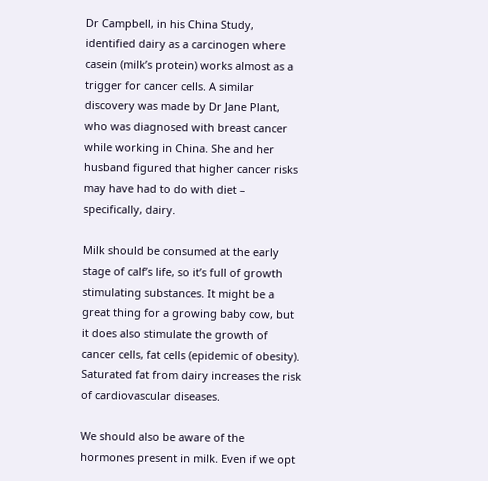Dr Campbell, in his China Study, identified dairy as a carcinogen where casein (milk’s protein) works almost as a trigger for cancer cells. A similar discovery was made by Dr Jane Plant, who was diagnosed with breast cancer while working in China. She and her husband figured that higher cancer risks may have had to do with diet – specifically, dairy.

Milk should be consumed at the early stage of calf’s life, so it’s full of growth stimulating substances. It might be a great thing for a growing baby cow, but it does also stimulate the growth of cancer cells, fat cells (epidemic of obesity). Saturated fat from dairy increases the risk of cardiovascular diseases.

We should also be aware of the hormones present in milk. Even if we opt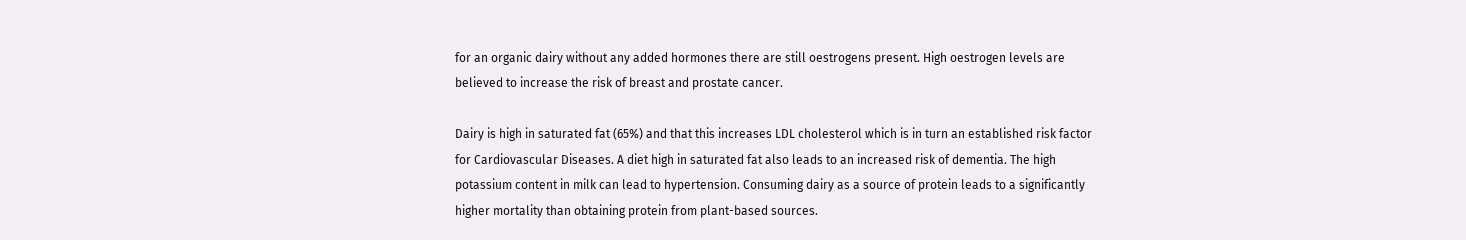for an organic dairy without any added hormones there are still oestrogens present. High oestrogen levels are believed to increase the risk of breast and prostate cancer.

Dairy is high in saturated fat (65%) and that this increases LDL cholesterol which is in turn an established risk factor for Cardiovascular Diseases. A diet high in saturated fat also leads to an increased risk of dementia. The high potassium content in milk can lead to hypertension. Consuming dairy as a source of protein leads to a significantly higher mortality than obtaining protein from plant-based sources.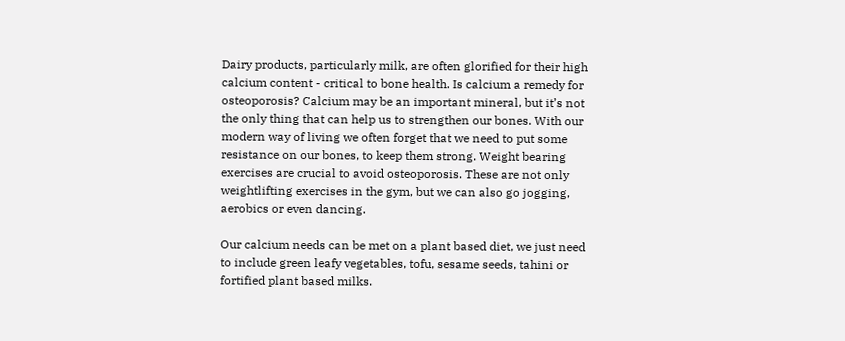Dairy products, particularly milk, are often glorified for their high calcium content - critical to bone health. Is calcium a remedy for osteoporosis? Calcium may be an important mineral, but it’s not the only thing that can help us to strengthen our bones. With our modern way of living we often forget that we need to put some resistance on our bones, to keep them strong. Weight bearing exercises are crucial to avoid osteoporosis. These are not only weightlifting exercises in the gym, but we can also go jogging, aerobics or even dancing.

Our calcium needs can be met on a plant based diet, we just need to include green leafy vegetables, tofu, sesame seeds, tahini or fortified plant based milks.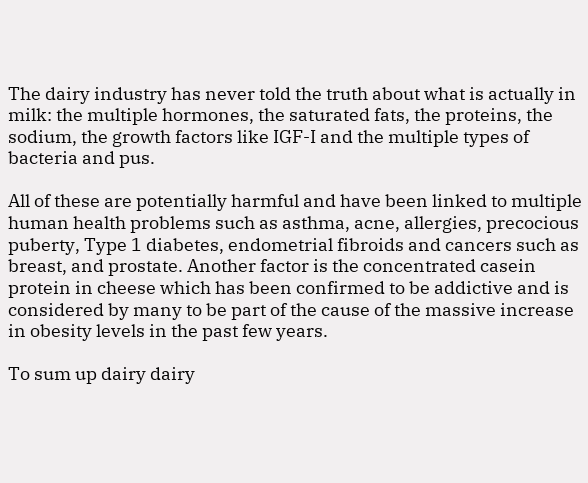The dairy industry has never told the truth about what is actually in milk: the multiple hormones, the saturated fats, the proteins, the sodium, the growth factors like IGF-I and the multiple types of bacteria and pus.

All of these are potentially harmful and have been linked to multiple human health problems such as asthma, acne, allergies, precocious puberty, Type 1 diabetes, endometrial fibroids and cancers such as breast, and prostate. Another factor is the concentrated casein protein in cheese which has been confirmed to be addictive and is considered by many to be part of the cause of the massive increase in obesity levels in the past few years.

To sum up dairy dairy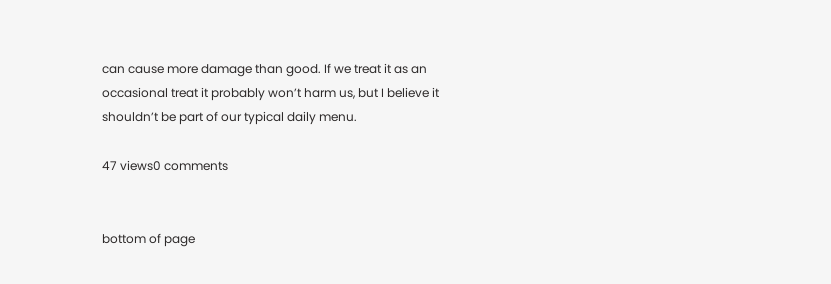can cause more damage than good. If we treat it as an occasional treat it probably won’t harm us, but I believe it shouldn’t be part of our typical daily menu.

47 views0 comments


bottom of page